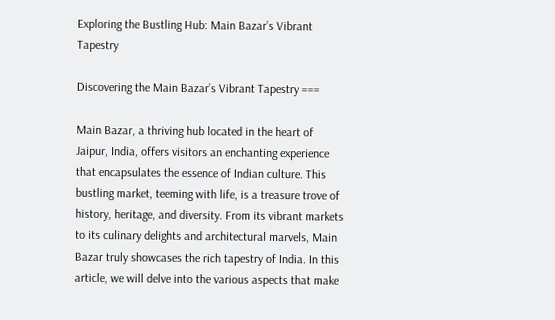Exploring the Bustling Hub: Main Bazar’s Vibrant Tapestry

Discovering the Main Bazar’s Vibrant Tapestry ===

Main Bazar, a thriving hub located in the heart of Jaipur, India, offers visitors an enchanting experience that encapsulates the essence of Indian culture. This bustling market, teeming with life, is a treasure trove of history, heritage, and diversity. From its vibrant markets to its culinary delights and architectural marvels, Main Bazar truly showcases the rich tapestry of India. In this article, we will delve into the various aspects that make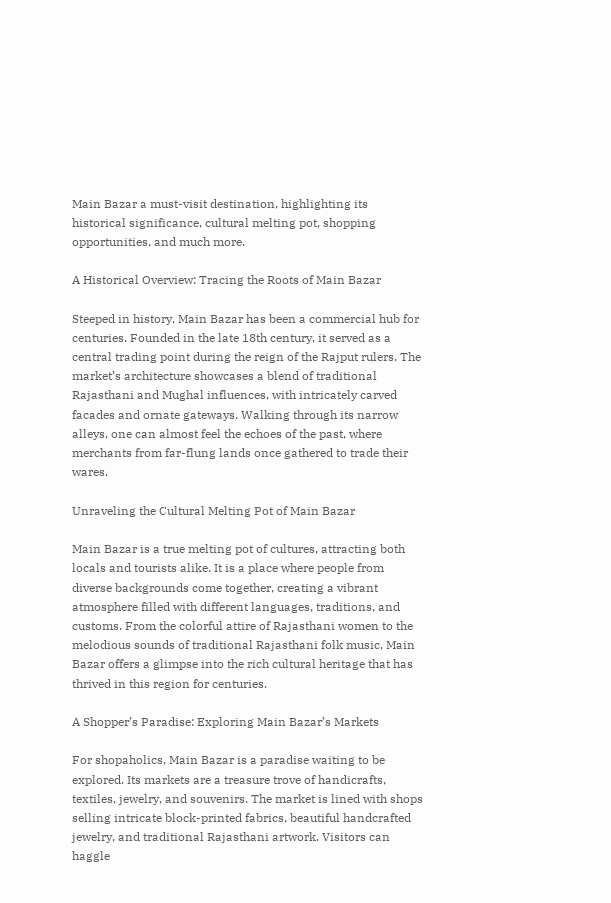Main Bazar a must-visit destination, highlighting its historical significance, cultural melting pot, shopping opportunities, and much more.

A Historical Overview: Tracing the Roots of Main Bazar

Steeped in history, Main Bazar has been a commercial hub for centuries. Founded in the late 18th century, it served as a central trading point during the reign of the Rajput rulers. The market’s architecture showcases a blend of traditional Rajasthani and Mughal influences, with intricately carved facades and ornate gateways. Walking through its narrow alleys, one can almost feel the echoes of the past, where merchants from far-flung lands once gathered to trade their wares.

Unraveling the Cultural Melting Pot of Main Bazar

Main Bazar is a true melting pot of cultures, attracting both locals and tourists alike. It is a place where people from diverse backgrounds come together, creating a vibrant atmosphere filled with different languages, traditions, and customs. From the colorful attire of Rajasthani women to the melodious sounds of traditional Rajasthani folk music, Main Bazar offers a glimpse into the rich cultural heritage that has thrived in this region for centuries.

A Shopper’s Paradise: Exploring Main Bazar’s Markets

For shopaholics, Main Bazar is a paradise waiting to be explored. Its markets are a treasure trove of handicrafts, textiles, jewelry, and souvenirs. The market is lined with shops selling intricate block-printed fabrics, beautiful handcrafted jewelry, and traditional Rajasthani artwork. Visitors can haggle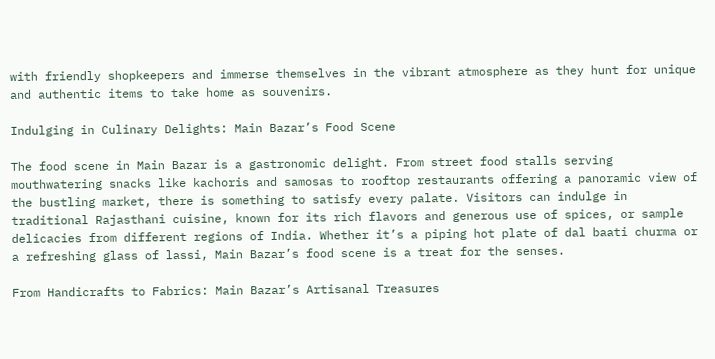with friendly shopkeepers and immerse themselves in the vibrant atmosphere as they hunt for unique and authentic items to take home as souvenirs.

Indulging in Culinary Delights: Main Bazar’s Food Scene

The food scene in Main Bazar is a gastronomic delight. From street food stalls serving mouthwatering snacks like kachoris and samosas to rooftop restaurants offering a panoramic view of the bustling market, there is something to satisfy every palate. Visitors can indulge in traditional Rajasthani cuisine, known for its rich flavors and generous use of spices, or sample delicacies from different regions of India. Whether it’s a piping hot plate of dal baati churma or a refreshing glass of lassi, Main Bazar’s food scene is a treat for the senses.

From Handicrafts to Fabrics: Main Bazar’s Artisanal Treasures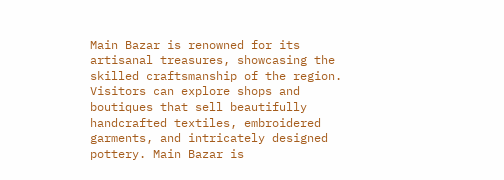Main Bazar is renowned for its artisanal treasures, showcasing the skilled craftsmanship of the region. Visitors can explore shops and boutiques that sell beautifully handcrafted textiles, embroidered garments, and intricately designed pottery. Main Bazar is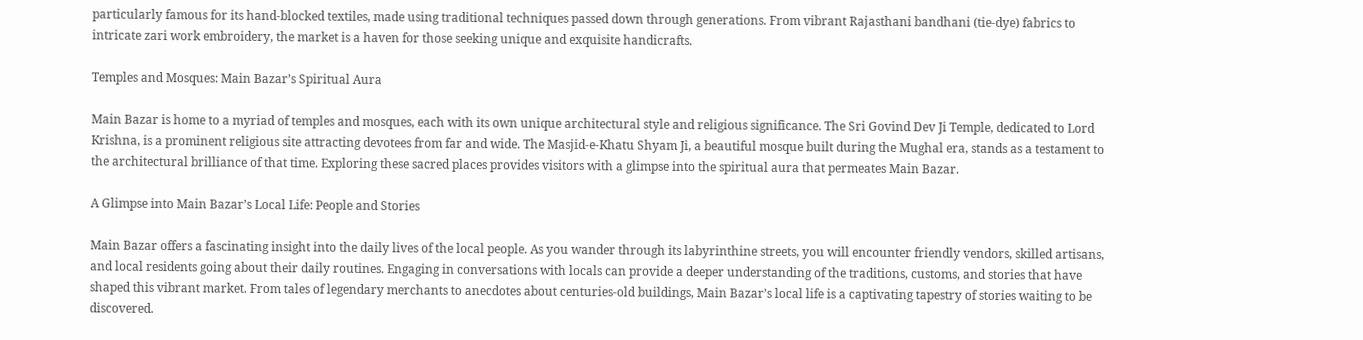particularly famous for its hand-blocked textiles, made using traditional techniques passed down through generations. From vibrant Rajasthani bandhani (tie-dye) fabrics to intricate zari work embroidery, the market is a haven for those seeking unique and exquisite handicrafts.

Temples and Mosques: Main Bazar’s Spiritual Aura

Main Bazar is home to a myriad of temples and mosques, each with its own unique architectural style and religious significance. The Sri Govind Dev Ji Temple, dedicated to Lord Krishna, is a prominent religious site attracting devotees from far and wide. The Masjid-e-Khatu Shyam Ji, a beautiful mosque built during the Mughal era, stands as a testament to the architectural brilliance of that time. Exploring these sacred places provides visitors with a glimpse into the spiritual aura that permeates Main Bazar.

A Glimpse into Main Bazar’s Local Life: People and Stories

Main Bazar offers a fascinating insight into the daily lives of the local people. As you wander through its labyrinthine streets, you will encounter friendly vendors, skilled artisans, and local residents going about their daily routines. Engaging in conversations with locals can provide a deeper understanding of the traditions, customs, and stories that have shaped this vibrant market. From tales of legendary merchants to anecdotes about centuries-old buildings, Main Bazar’s local life is a captivating tapestry of stories waiting to be discovered.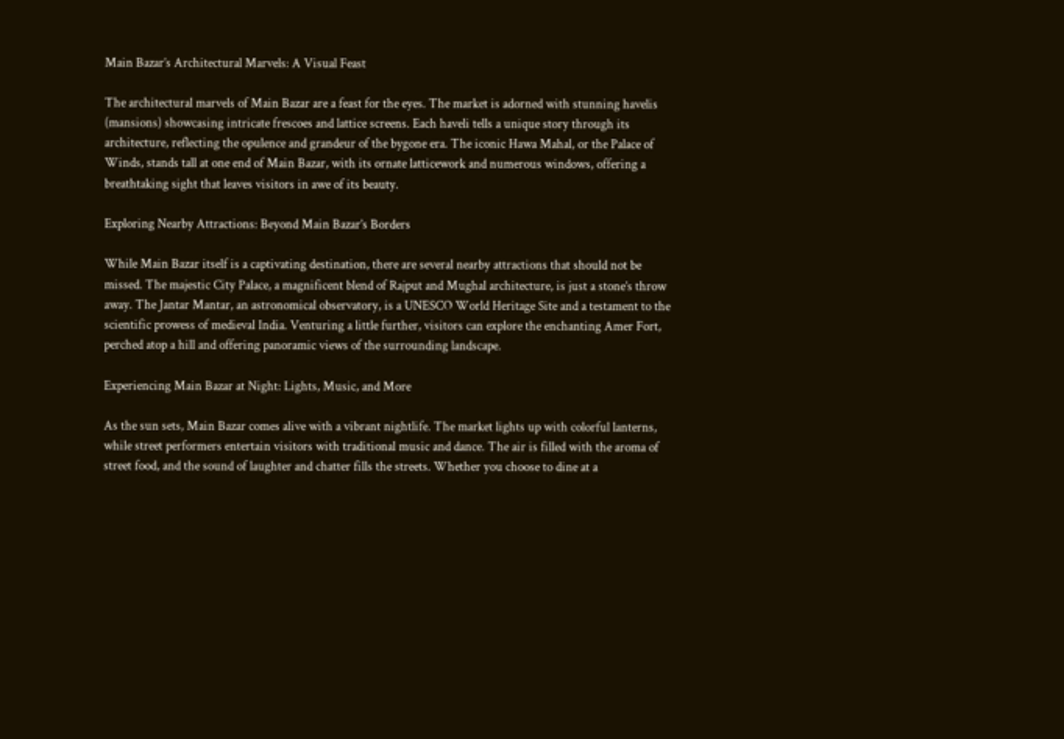Main Bazar’s Architectural Marvels: A Visual Feast

The architectural marvels of Main Bazar are a feast for the eyes. The market is adorned with stunning havelis (mansions) showcasing intricate frescoes and lattice screens. Each haveli tells a unique story through its architecture, reflecting the opulence and grandeur of the bygone era. The iconic Hawa Mahal, or the Palace of Winds, stands tall at one end of Main Bazar, with its ornate latticework and numerous windows, offering a breathtaking sight that leaves visitors in awe of its beauty.

Exploring Nearby Attractions: Beyond Main Bazar’s Borders

While Main Bazar itself is a captivating destination, there are several nearby attractions that should not be missed. The majestic City Palace, a magnificent blend of Rajput and Mughal architecture, is just a stone’s throw away. The Jantar Mantar, an astronomical observatory, is a UNESCO World Heritage Site and a testament to the scientific prowess of medieval India. Venturing a little further, visitors can explore the enchanting Amer Fort, perched atop a hill and offering panoramic views of the surrounding landscape.

Experiencing Main Bazar at Night: Lights, Music, and More

As the sun sets, Main Bazar comes alive with a vibrant nightlife. The market lights up with colorful lanterns, while street performers entertain visitors with traditional music and dance. The air is filled with the aroma of street food, and the sound of laughter and chatter fills the streets. Whether you choose to dine at a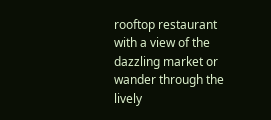rooftop restaurant with a view of the dazzling market or wander through the lively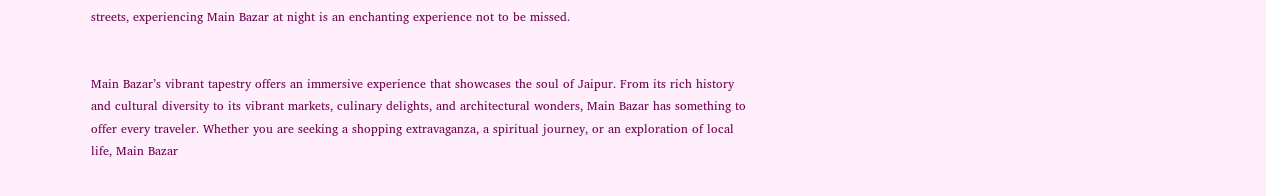streets, experiencing Main Bazar at night is an enchanting experience not to be missed.


Main Bazar’s vibrant tapestry offers an immersive experience that showcases the soul of Jaipur. From its rich history and cultural diversity to its vibrant markets, culinary delights, and architectural wonders, Main Bazar has something to offer every traveler. Whether you are seeking a shopping extravaganza, a spiritual journey, or an exploration of local life, Main Bazar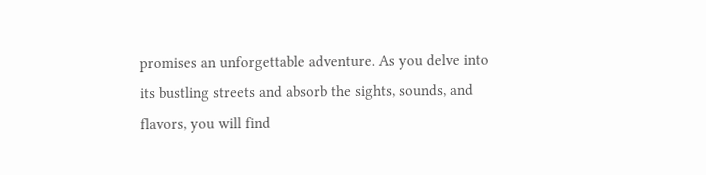promises an unforgettable adventure. As you delve into its bustling streets and absorb the sights, sounds, and flavors, you will find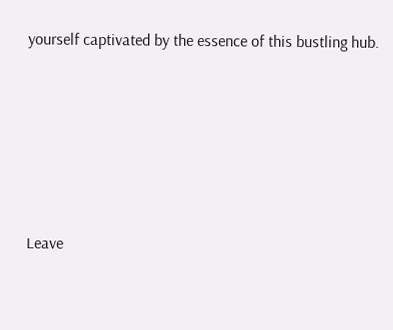yourself captivated by the essence of this bustling hub.






Leave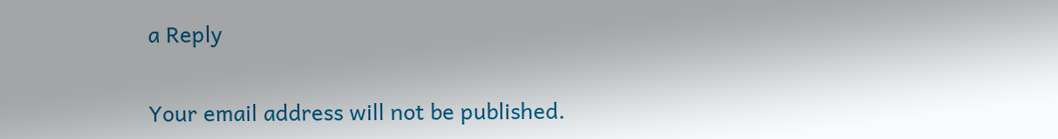a Reply

Your email address will not be published.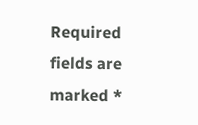Required fields are marked *